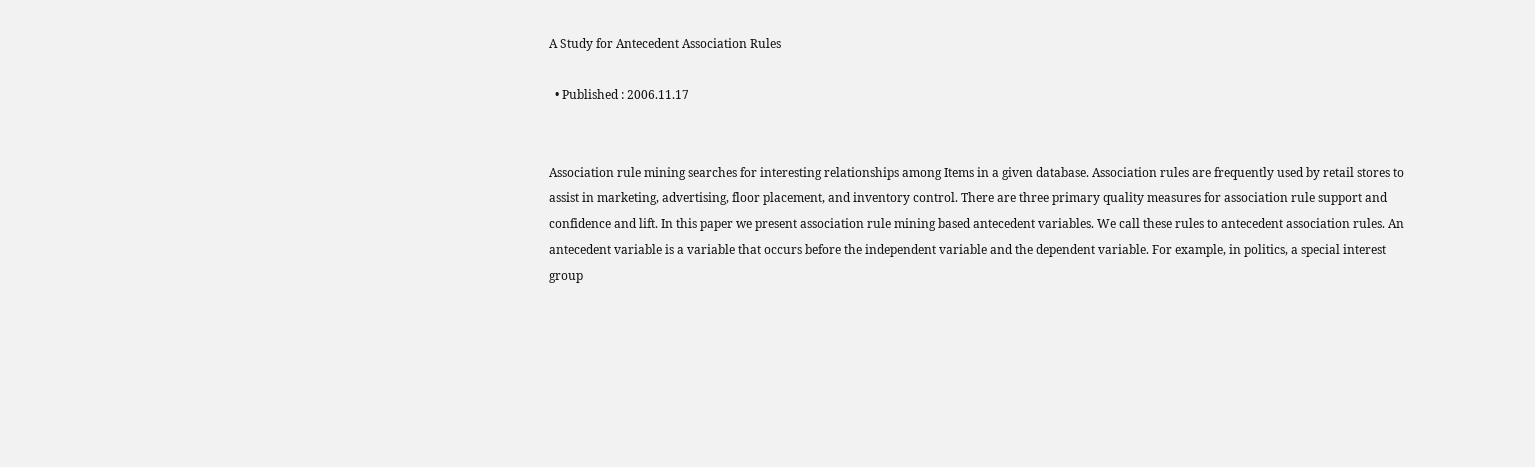A Study for Antecedent Association Rules

  • Published : 2006.11.17


Association rule mining searches for interesting relationships among Items in a given database. Association rules are frequently used by retail stores to assist in marketing, advertising, floor placement, and inventory control. There are three primary quality measures for association rule support and confidence and lift. In this paper we present association rule mining based antecedent variables. We call these rules to antecedent association rules. An antecedent variable is a variable that occurs before the independent variable and the dependent variable. For example, in politics, a special interest group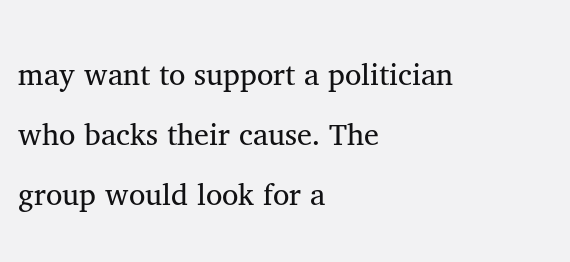may want to support a politician who backs their cause. The group would look for a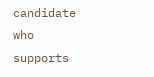candidate who supports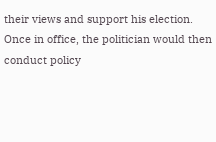their views and support his election. Once in office, the politician would then conduct policy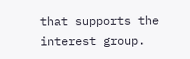that supports the interest group.